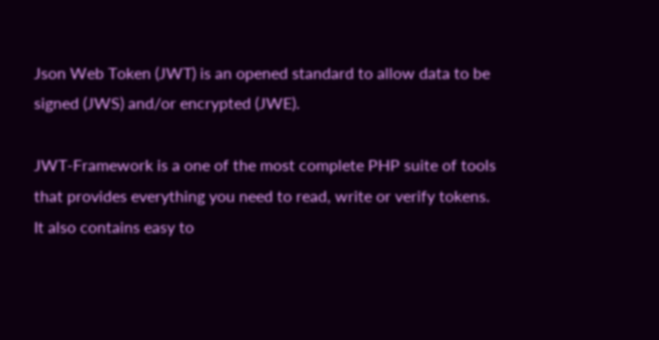Json Web Token (JWT) is an opened standard to allow data to be signed (JWS) and/or encrypted (JWE).

JWT-Framework is a one of the most complete PHP suite of tools that provides everything you need to read, write or verify tokens. It also contains easy to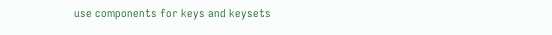use components for keys and keysets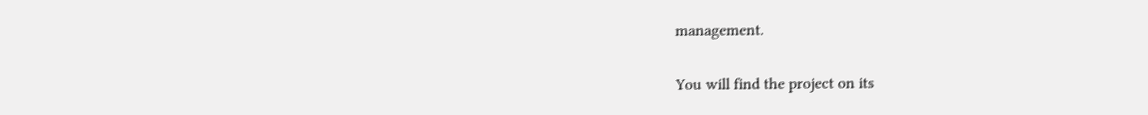management.

You will find the project on its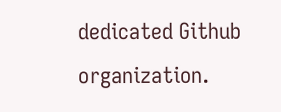dedicated Github organization.